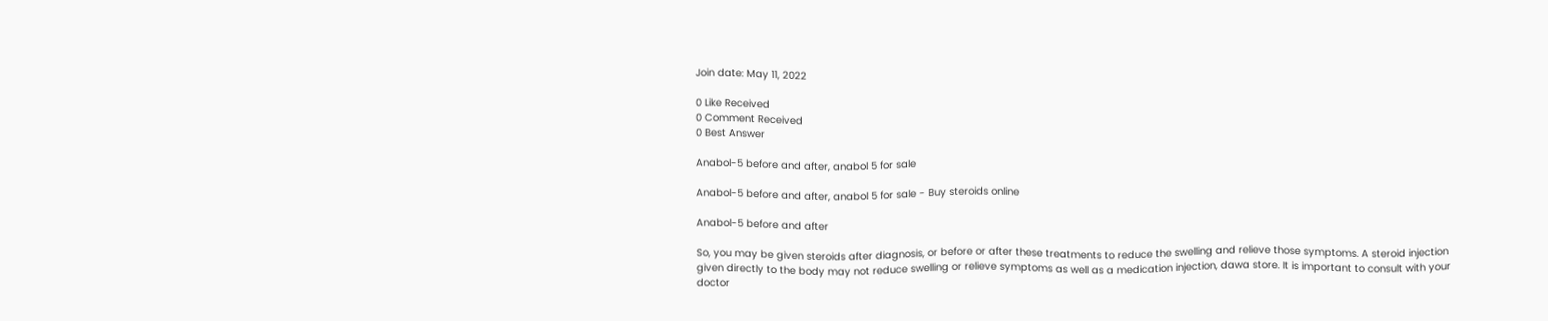Join date: May 11, 2022

0 Like Received
0 Comment Received
0 Best Answer

Anabol-5 before and after, anabol 5 for sale

Anabol-5 before and after, anabol 5 for sale - Buy steroids online

Anabol-5 before and after

So, you may be given steroids after diagnosis, or before or after these treatments to reduce the swelling and relieve those symptoms. A steroid injection given directly to the body may not reduce swelling or relieve symptoms as well as a medication injection, dawa store. It is important to consult with your doctor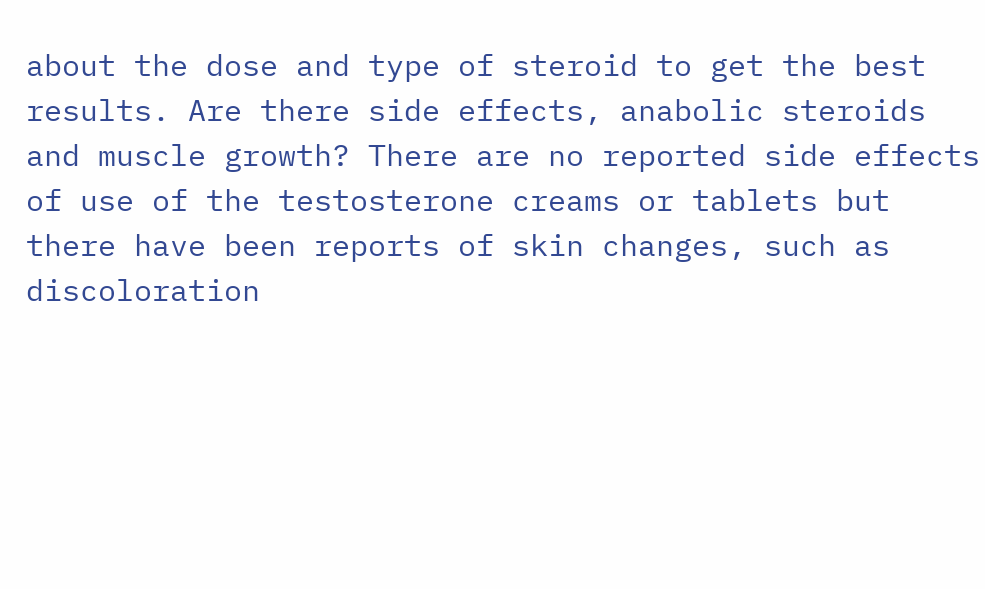about the dose and type of steroid to get the best results. Are there side effects, anabolic steroids and muscle growth? There are no reported side effects of use of the testosterone creams or tablets but there have been reports of skin changes, such as discoloration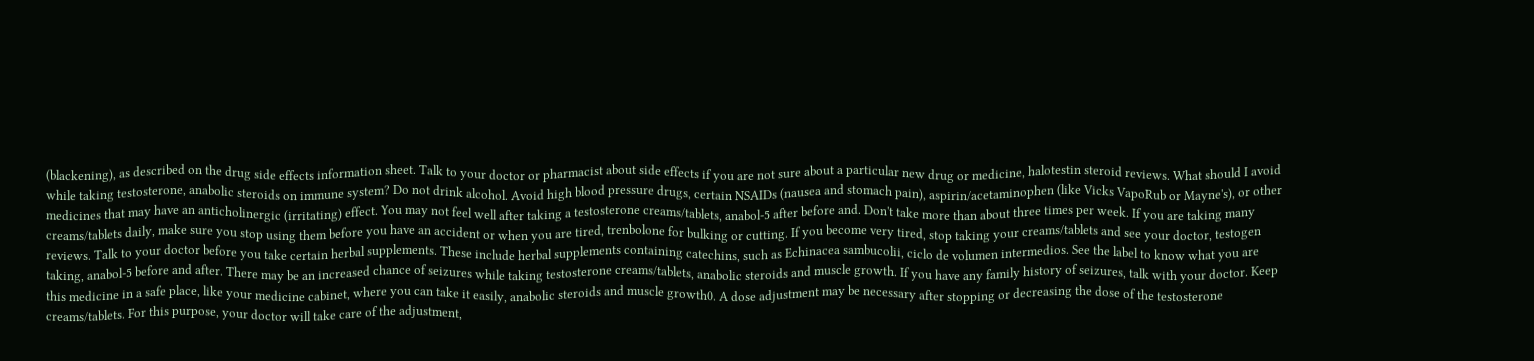(blackening), as described on the drug side effects information sheet. Talk to your doctor or pharmacist about side effects if you are not sure about a particular new drug or medicine, halotestin steroid reviews. What should I avoid while taking testosterone, anabolic steroids on immune system? Do not drink alcohol. Avoid high blood pressure drugs, certain NSAIDs (nausea and stomach pain), aspirin/acetaminophen (like Vicks VapoRub or Mayne's), or other medicines that may have an anticholinergic (irritating) effect. You may not feel well after taking a testosterone creams/tablets, anabol-5 after before and. Don't take more than about three times per week. If you are taking many creams/tablets daily, make sure you stop using them before you have an accident or when you are tired, trenbolone for bulking or cutting. If you become very tired, stop taking your creams/tablets and see your doctor, testogen reviews. Talk to your doctor before you take certain herbal supplements. These include herbal supplements containing catechins, such as Echinacea sambucolii, ciclo de volumen intermedios. See the label to know what you are taking, anabol-5 before and after. There may be an increased chance of seizures while taking testosterone creams/tablets, anabolic steroids and muscle growth. If you have any family history of seizures, talk with your doctor. Keep this medicine in a safe place, like your medicine cabinet, where you can take it easily, anabolic steroids and muscle growth0. A dose adjustment may be necessary after stopping or decreasing the dose of the testosterone creams/tablets. For this purpose, your doctor will take care of the adjustment,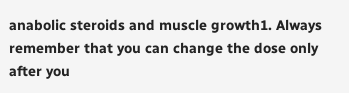anabolic steroids and muscle growth1. Always remember that you can change the dose only after you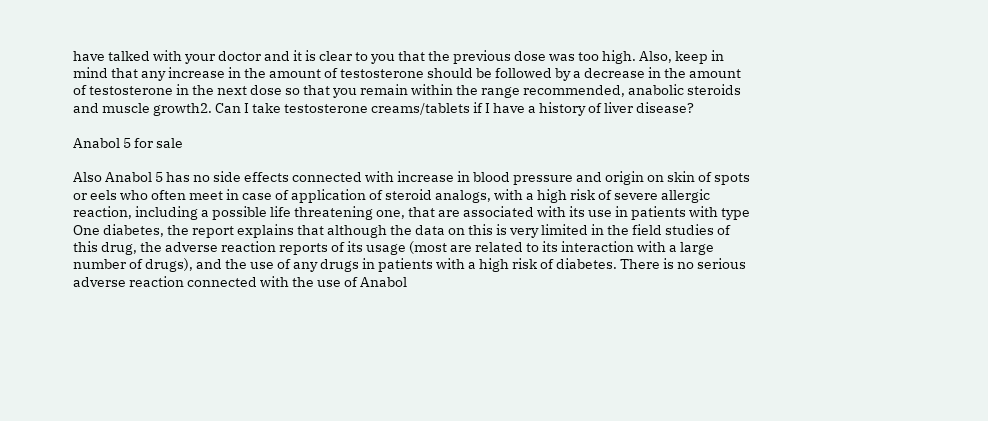have talked with your doctor and it is clear to you that the previous dose was too high. Also, keep in mind that any increase in the amount of testosterone should be followed by a decrease in the amount of testosterone in the next dose so that you remain within the range recommended, anabolic steroids and muscle growth2. Can I take testosterone creams/tablets if I have a history of liver disease?

Anabol 5 for sale

Also Anabol 5 has no side effects connected with increase in blood pressure and origin on skin of spots or eels who often meet in case of application of steroid analogs, with a high risk of severe allergic reaction, including a possible life threatening one, that are associated with its use in patients with type One diabetes, the report explains that although the data on this is very limited in the field studies of this drug, the adverse reaction reports of its usage (most are related to its interaction with a large number of drugs), and the use of any drugs in patients with a high risk of diabetes. There is no serious adverse reaction connected with the use of Anabol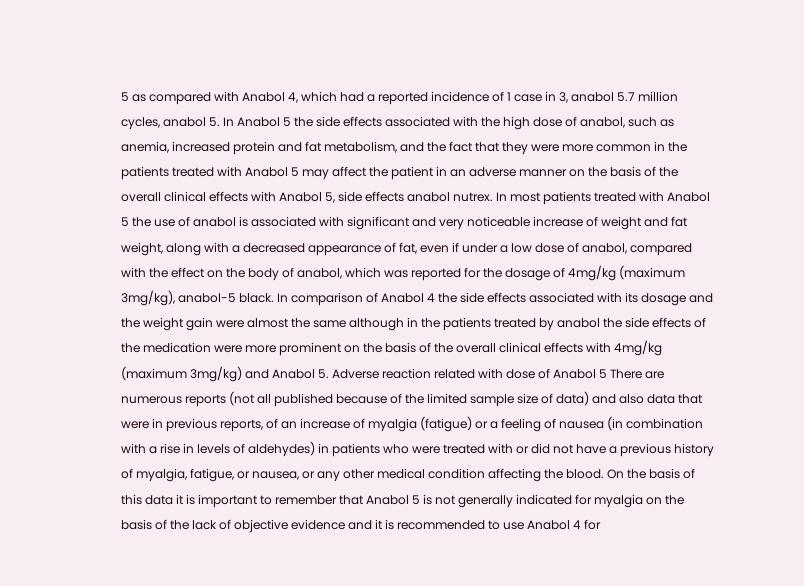5 as compared with Anabol 4, which had a reported incidence of 1 case in 3, anabol 5.7 million cycles, anabol 5. In Anabol 5 the side effects associated with the high dose of anabol, such as anemia, increased protein and fat metabolism, and the fact that they were more common in the patients treated with Anabol 5 may affect the patient in an adverse manner on the basis of the overall clinical effects with Anabol 5, side effects anabol nutrex. In most patients treated with Anabol 5 the use of anabol is associated with significant and very noticeable increase of weight and fat weight, along with a decreased appearance of fat, even if under a low dose of anabol, compared with the effect on the body of anabol, which was reported for the dosage of 4mg/kg (maximum 3mg/kg), anabol-5 black. In comparison of Anabol 4 the side effects associated with its dosage and the weight gain were almost the same although in the patients treated by anabol the side effects of the medication were more prominent on the basis of the overall clinical effects with 4mg/kg (maximum 3mg/kg) and Anabol 5. Adverse reaction related with dose of Anabol 5 There are numerous reports (not all published because of the limited sample size of data) and also data that were in previous reports, of an increase of myalgia (fatigue) or a feeling of nausea (in combination with a rise in levels of aldehydes) in patients who were treated with or did not have a previous history of myalgia, fatigue, or nausea, or any other medical condition affecting the blood. On the basis of this data it is important to remember that Anabol 5 is not generally indicated for myalgia on the basis of the lack of objective evidence and it is recommended to use Anabol 4 for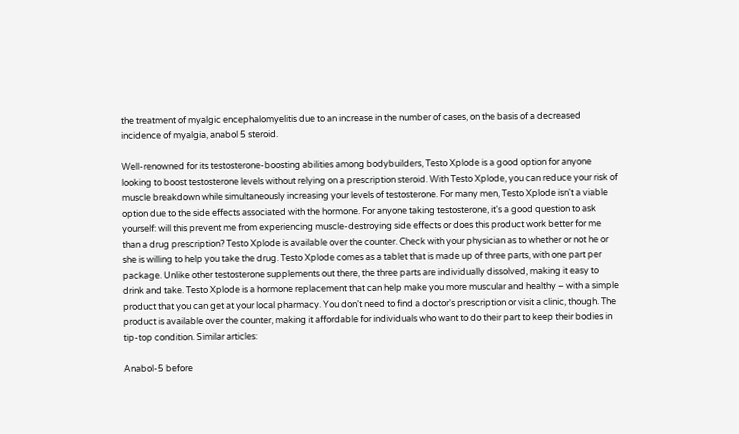the treatment of myalgic encephalomyelitis due to an increase in the number of cases, on the basis of a decreased incidence of myalgia, anabol 5 steroid.

Well-renowned for its testosterone-boosting abilities among bodybuilders, Testo Xplode is a good option for anyone looking to boost testosterone levels without relying on a prescription steroid. With Testo Xplode, you can reduce your risk of muscle breakdown while simultaneously increasing your levels of testosterone. For many men, Testo Xplode isn't a viable option due to the side effects associated with the hormone. For anyone taking testosterone, it's a good question to ask yourself: will this prevent me from experiencing muscle-destroying side effects or does this product work better for me than a drug prescription? Testo Xplode is available over the counter. Check with your physician as to whether or not he or she is willing to help you take the drug. Testo Xplode comes as a tablet that is made up of three parts, with one part per package. Unlike other testosterone supplements out there, the three parts are individually dissolved, making it easy to drink and take. Testo Xplode is a hormone replacement that can help make you more muscular and healthy – with a simple product that you can get at your local pharmacy. You don't need to find a doctor's prescription or visit a clinic, though. The product is available over the counter, making it affordable for individuals who want to do their part to keep their bodies in tip-top condition. Similar articles:

Anabol-5 before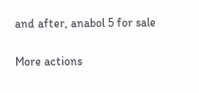and after, anabol 5 for sale

More actions